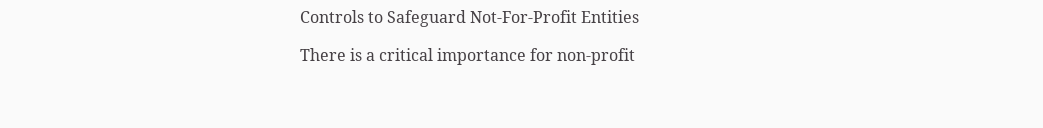Controls to Safeguard Not-For-Profit Entities

There is a critical importance for non-profit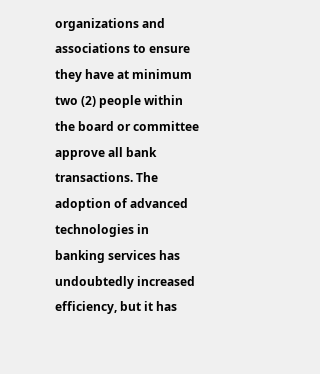organizations and associations to ensure they have at minimum two (2) people within the board or committee approve all bank transactions. The adoption of advanced technologies in banking services has undoubtedly increased efficiency, but it has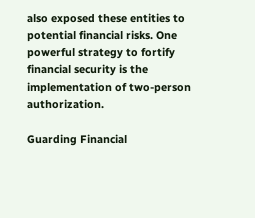also exposed these entities to potential financial risks. One powerful strategy to fortify financial security is the implementation of two-person authorization.

Guarding Financial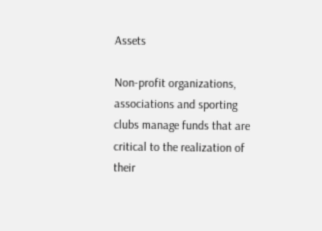Assets

Non-profit organizations, associations and sporting clubs manage funds that are critical to the realization of their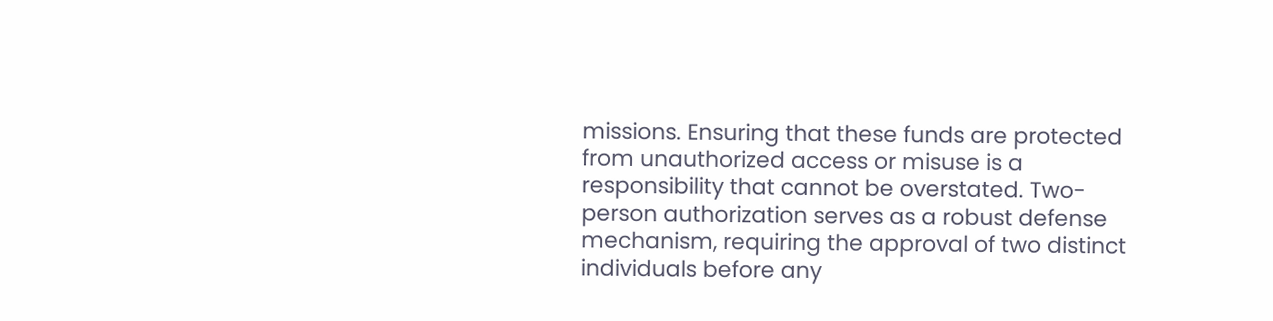missions. Ensuring that these funds are protected from unauthorized access or misuse is a responsibility that cannot be overstated. Two-person authorization serves as a robust defense mechanism, requiring the approval of two distinct individuals before any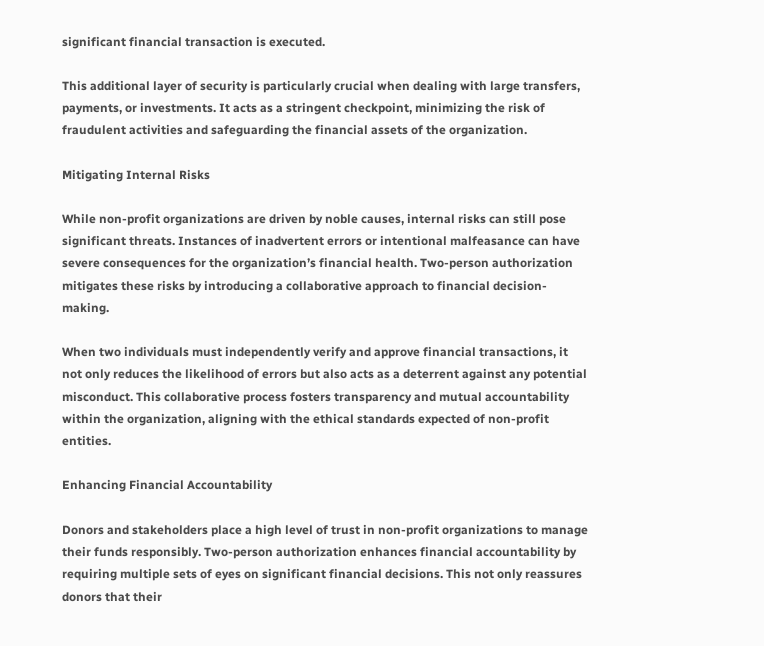significant financial transaction is executed.

This additional layer of security is particularly crucial when dealing with large transfers, payments, or investments. It acts as a stringent checkpoint, minimizing the risk of fraudulent activities and safeguarding the financial assets of the organization.

Mitigating Internal Risks

While non-profit organizations are driven by noble causes, internal risks can still pose significant threats. Instances of inadvertent errors or intentional malfeasance can have severe consequences for the organization’s financial health. Two-person authorization mitigates these risks by introducing a collaborative approach to financial decision-making.

When two individuals must independently verify and approve financial transactions, it not only reduces the likelihood of errors but also acts as a deterrent against any potential misconduct. This collaborative process fosters transparency and mutual accountability within the organization, aligning with the ethical standards expected of non-profit entities.

Enhancing Financial Accountability

Donors and stakeholders place a high level of trust in non-profit organizations to manage their funds responsibly. Two-person authorization enhances financial accountability by requiring multiple sets of eyes on significant financial decisions. This not only reassures donors that their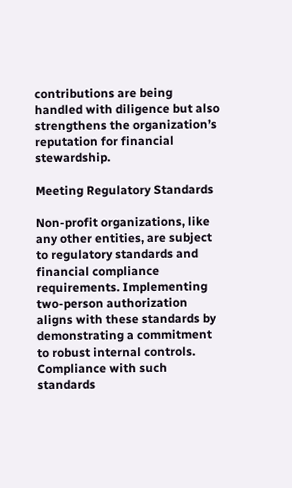contributions are being handled with diligence but also strengthens the organization’s reputation for financial stewardship.

Meeting Regulatory Standards

Non-profit organizations, like any other entities, are subject to regulatory standards and financial compliance requirements. Implementing two-person authorization aligns with these standards by demonstrating a commitment to robust internal controls. Compliance with such standards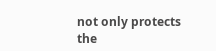not only protects the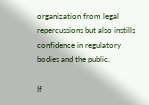organization from legal repercussions but also instills confidence in regulatory bodies and the public.

If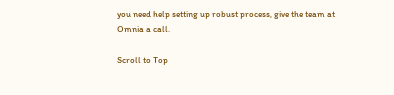you need help setting up robust process, give the team at Omnia a call.

Scroll to Top